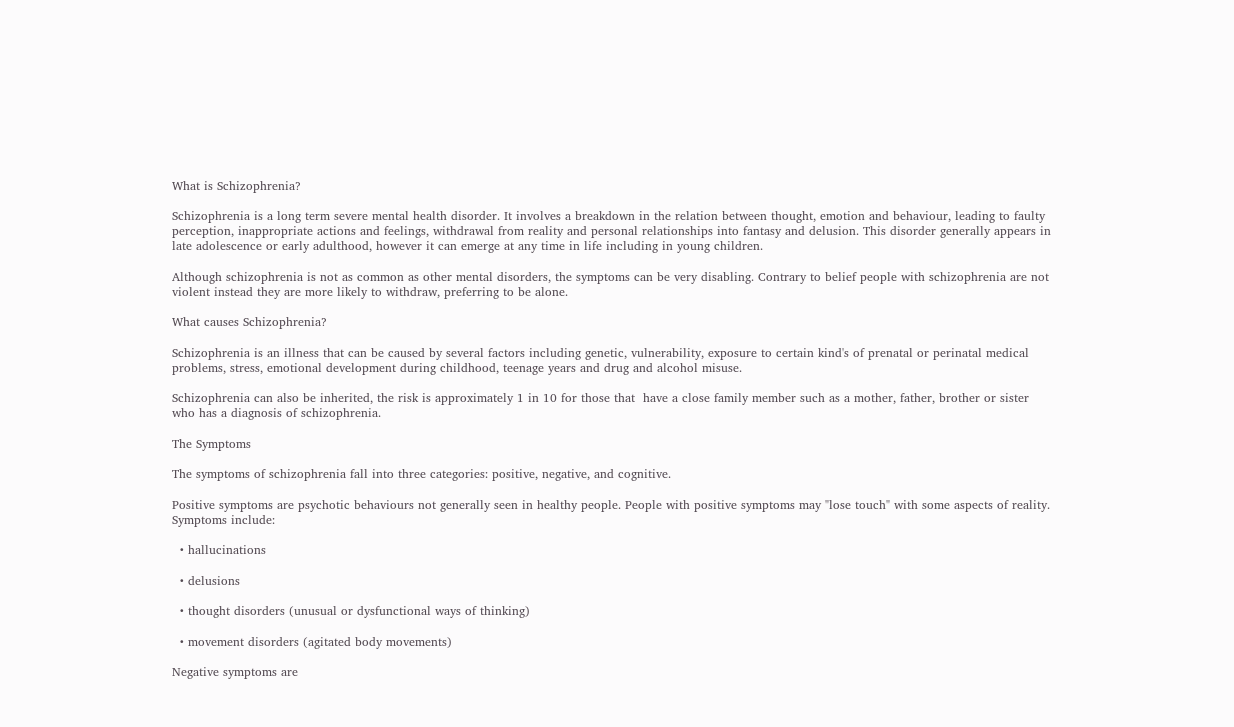What is Schizophrenia?

Schizophrenia is a long term severe mental health disorder. It involves a breakdown in the relation between thought, emotion and behaviour, leading to faulty perception, inappropriate actions and feelings, withdrawal from reality and personal relationships into fantasy and delusion. This disorder generally appears in late adolescence or early adulthood, however it can emerge at any time in life including in young children.

Although schizophrenia is not as common as other mental disorders, the symptoms can be very disabling. Contrary to belief people with schizophrenia are not violent instead they are more likely to withdraw, preferring to be alone.

What causes Schizophrenia?

Schizophrenia is an illness that can be caused by several factors including genetic, vulnerability, exposure to certain kind's of prenatal or perinatal medical problems, stress, emotional development during childhood, teenage years and drug and alcohol misuse.

Schizophrenia can also be inherited, the risk is approximately 1 in 10 for those that  have a close family member such as a mother, father, brother or sister who has a diagnosis of schizophrenia.

The Symptoms

The symptoms of schizophrenia fall into three categories: positive, negative, and cognitive.

Positive symptoms are psychotic behaviours not generally seen in healthy people. People with positive symptoms may "lose touch" with some aspects of reality. Symptoms include:

  • hallucinations

  • delusions

  • thought disorders (unusual or dysfunctional ways of thinking)

  • movement disorders (agitated body movements)

Negative symptoms are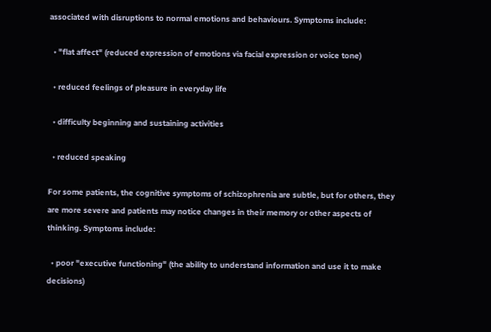associated with disruptions to normal emotions and behaviours. Symptoms include:

  • "flat affect" (reduced expression of emotions via facial expression or voice tone)

  • reduced feelings of pleasure in everyday life

  • difficulty beginning and sustaining activities

  • reduced speaking

For some patients, the cognitive symptoms of schizophrenia are subtle, but for others, they are more severe and patients may notice changes in their memory or other aspects of thinking. Symptoms include:

  • poor "executive functioning" (the ability to understand information and use it to make decisions)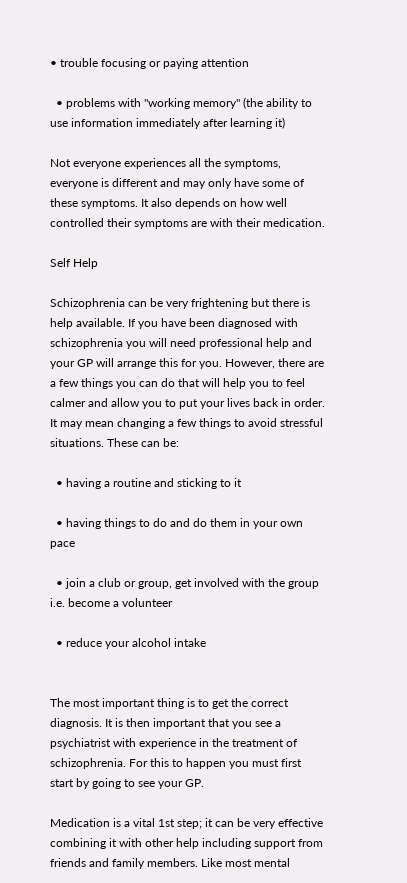• trouble focusing or paying attention

  • problems with "working memory" (the ability to use information immediately after learning it)

Not everyone experiences all the symptoms, everyone is different and may only have some of these symptoms. It also depends on how well controlled their symptoms are with their medication.

Self Help

Schizophrenia can be very frightening but there is help available. If you have been diagnosed with schizophrenia you will need professional help and your GP will arrange this for you. However, there are a few things you can do that will help you to feel calmer and allow you to put your lives back in order. It may mean changing a few things to avoid stressful situations. These can be:

  • having a routine and sticking to it

  • having things to do and do them in your own pace

  • join a club or group, get involved with the group i.e. become a volunteer

  • reduce your alcohol intake


The most important thing is to get the correct diagnosis. It is then important that you see a psychiatrist with experience in the treatment of schizophrenia. For this to happen you must first start by going to see your GP.

Medication is a vital 1st step; it can be very effective combining it with other help including support from friends and family members. Like most mental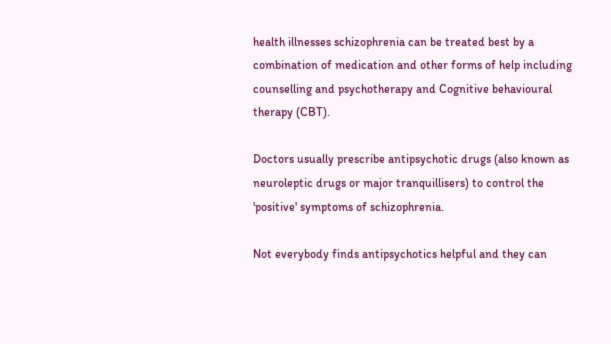health illnesses schizophrenia can be treated best by a combination of medication and other forms of help including counselling and psychotherapy and Cognitive behavioural therapy (CBT).

Doctors usually prescribe antipsychotic drugs (also known as neuroleptic drugs or major tranquillisers) to control the 'positive' symptoms of schizophrenia.

Not everybody finds antipsychotics helpful and they can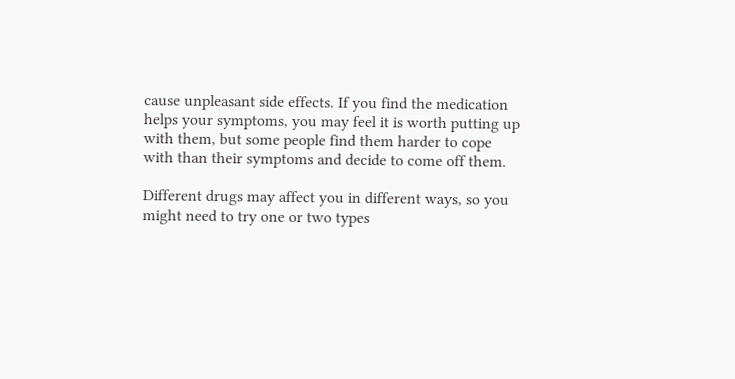cause unpleasant side effects. If you find the medication helps your symptoms, you may feel it is worth putting up with them, but some people find them harder to cope with than their symptoms and decide to come off them.

Different drugs may affect you in different ways, so you might need to try one or two types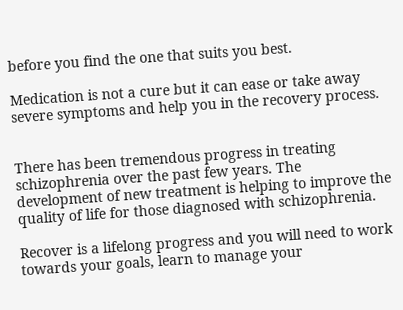before you find the one that suits you best.

Medication is not a cure but it can ease or take away severe symptoms and help you in the recovery process.


There has been tremendous progress in treating schizophrenia over the past few years. The development of new treatment is helping to improve the quality of life for those diagnosed with schizophrenia.

Recover is a lifelong progress and you will need to work towards your goals, learn to manage your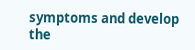symptoms and develop the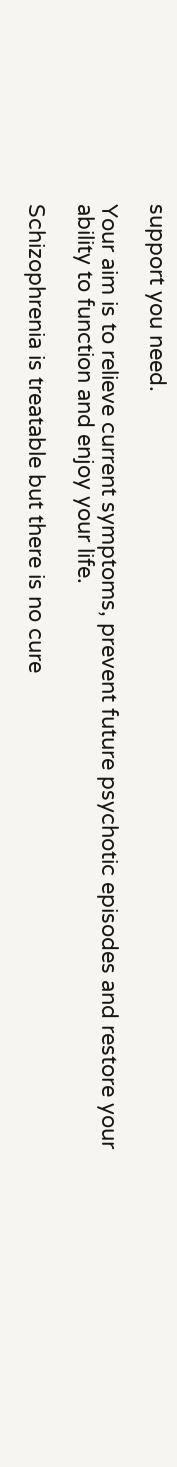support you need.

Your aim is to relieve current symptoms, prevent future psychotic episodes and restore your ability to function and enjoy your life.

Schizophrenia is treatable but there is no cure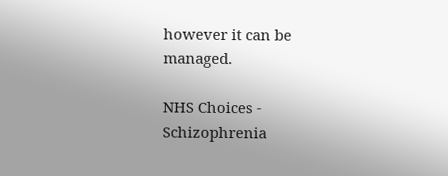however it can be managed.

NHS Choices - Schizophrenia